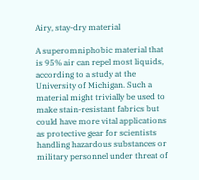Airy, stay-dry material

A superomniphobic material that is 95% air can repel most liquids, according to a study at the University of Michigan. Such a material might trivially be used to make stain-resistant fabrics but could have more vital applications as protective gear for scientists handling hazardous substances or military personnel under threat of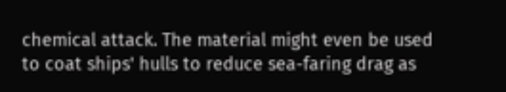chemical attack. The material might even be used to coat ships' hulls to reduce sea-faring drag as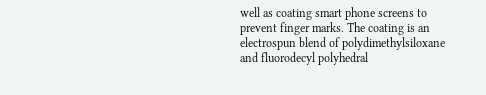well as coating smart phone screens to prevent finger marks. The coating is an electrospun blend of polydimethylsiloxane and fluorodecyl polyhedral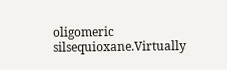oligomeric silsequioxane.Virtually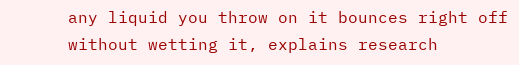any liquid you throw on it bounces right off without wetting it, explains research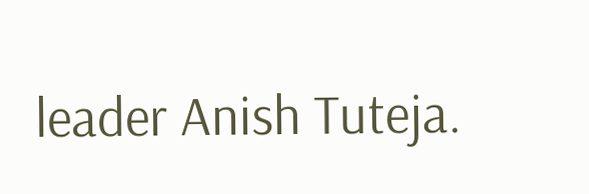leader Anish Tuteja.